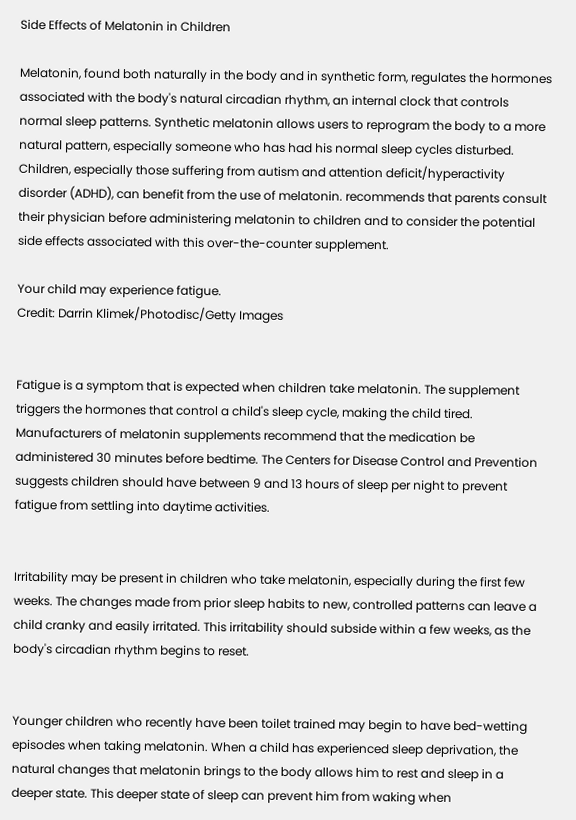Side Effects of Melatonin in Children

Melatonin, found both naturally in the body and in synthetic form, regulates the hormones associated with the body's natural circadian rhythm, an internal clock that controls normal sleep patterns. Synthetic melatonin allows users to reprogram the body to a more natural pattern, especially someone who has had his normal sleep cycles disturbed. Children, especially those suffering from autism and attention deficit/hyperactivity disorder (ADHD), can benefit from the use of melatonin. recommends that parents consult their physician before administering melatonin to children and to consider the potential side effects associated with this over-the-counter supplement.

Your child may experience fatigue.
Credit: Darrin Klimek/Photodisc/Getty Images


Fatigue is a symptom that is expected when children take melatonin. The supplement triggers the hormones that control a child's sleep cycle, making the child tired. Manufacturers of melatonin supplements recommend that the medication be administered 30 minutes before bedtime. The Centers for Disease Control and Prevention suggests children should have between 9 and 13 hours of sleep per night to prevent fatigue from settling into daytime activities.


Irritability may be present in children who take melatonin, especially during the first few weeks. The changes made from prior sleep habits to new, controlled patterns can leave a child cranky and easily irritated. This irritability should subside within a few weeks, as the body's circadian rhythm begins to reset.


Younger children who recently have been toilet trained may begin to have bed-wetting episodes when taking melatonin. When a child has experienced sleep deprivation, the natural changes that melatonin brings to the body allows him to rest and sleep in a deeper state. This deeper state of sleep can prevent him from waking when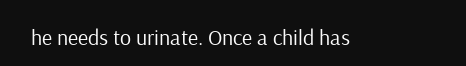he needs to urinate. Once a child has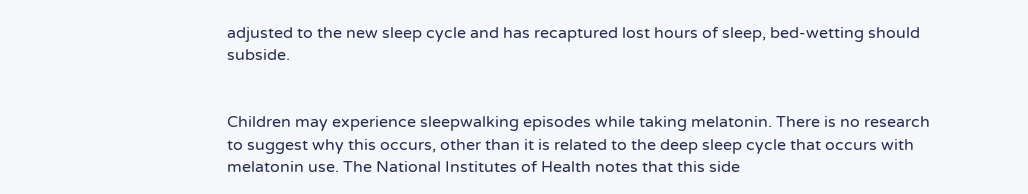adjusted to the new sleep cycle and has recaptured lost hours of sleep, bed-wetting should subside.


Children may experience sleepwalking episodes while taking melatonin. There is no research to suggest why this occurs, other than it is related to the deep sleep cycle that occurs with melatonin use. The National Institutes of Health notes that this side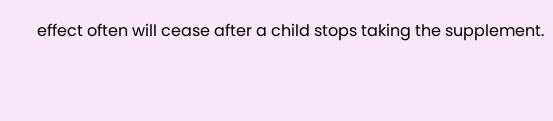effect often will cease after a child stops taking the supplement.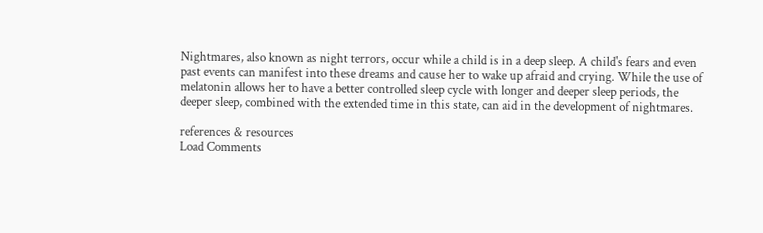Nightmares, also known as night terrors, occur while a child is in a deep sleep. A child's fears and even past events can manifest into these dreams and cause her to wake up afraid and crying. While the use of melatonin allows her to have a better controlled sleep cycle with longer and deeper sleep periods, the deeper sleep, combined with the extended time in this state, can aid in the development of nightmares.

references & resources
Load Comments